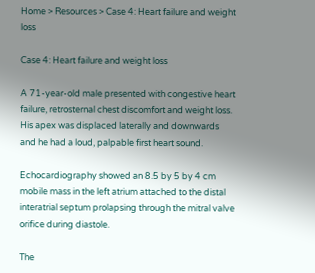Home > Resources > Case 4: Heart failure and weight loss

Case 4: Heart failure and weight loss

A 71-year-old male presented with congestive heart failure, retrosternal chest discomfort and weight loss. His apex was displaced laterally and downwards and he had a loud, palpable first heart sound.

Echocardiography showed an 8.5 by 5 by 4 cm mobile mass in the left atrium attached to the distal interatrial septum prolapsing through the mitral valve orifice during diastole.

The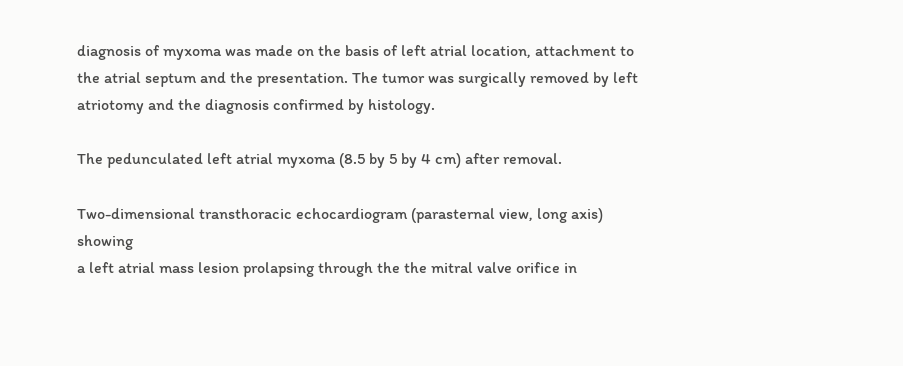diagnosis of myxoma was made on the basis of left atrial location, attachment to the atrial septum and the presentation. The tumor was surgically removed by left atriotomy and the diagnosis confirmed by histology.

The pedunculated left atrial myxoma (8.5 by 5 by 4 cm) after removal.

Two-dimensional transthoracic echocardiogram (parasternal view, long axis) showing
a left atrial mass lesion prolapsing through the the mitral valve orifice in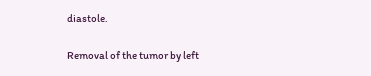diastole.

Removal of the tumor by left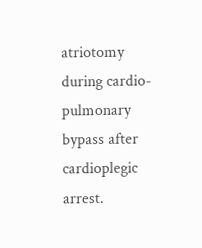atriotomy during cardio-pulmonary bypass after
cardioplegic arrest.